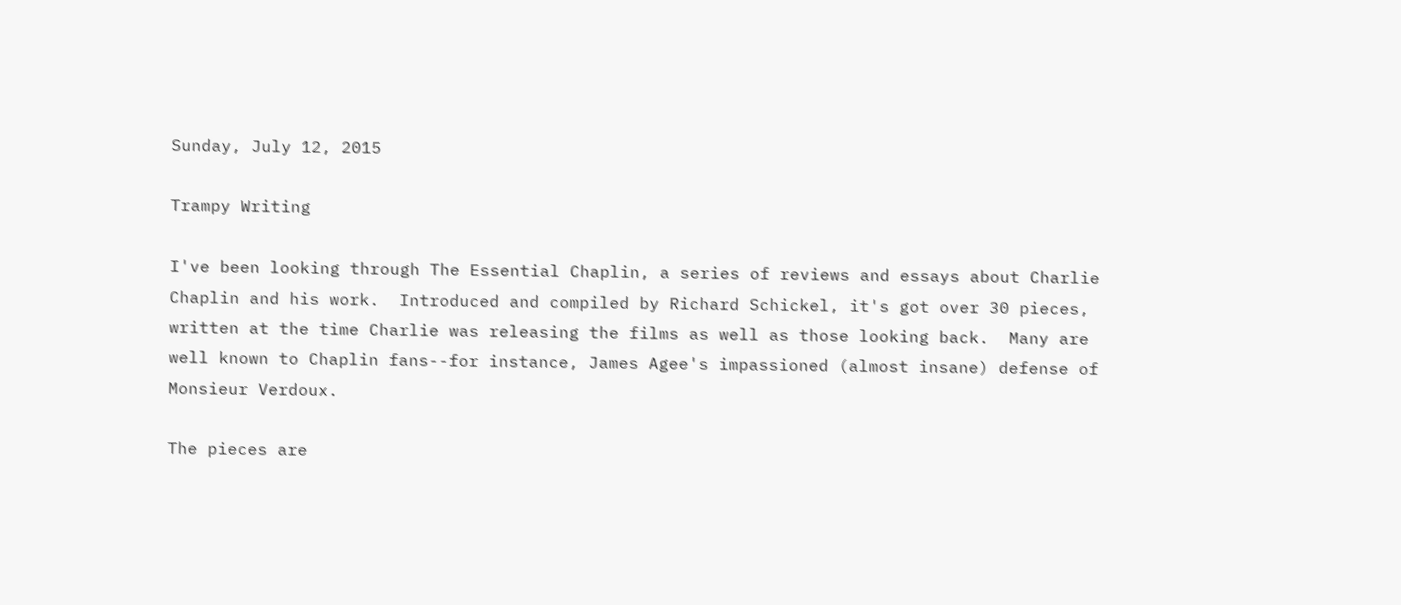Sunday, July 12, 2015

Trampy Writing

I've been looking through The Essential Chaplin, a series of reviews and essays about Charlie Chaplin and his work.  Introduced and compiled by Richard Schickel, it's got over 30 pieces, written at the time Charlie was releasing the films as well as those looking back.  Many are well known to Chaplin fans--for instance, James Agee's impassioned (almost insane) defense of Monsieur Verdoux.

The pieces are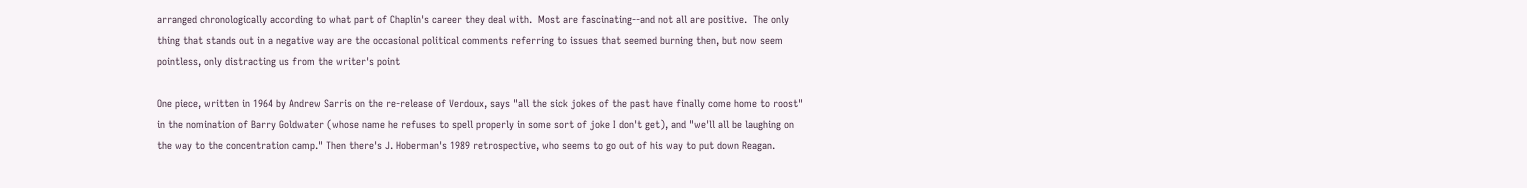arranged chronologically according to what part of Chaplin's career they deal with.  Most are fascinating--and not all are positive.  The only thing that stands out in a negative way are the occasional political comments referring to issues that seemed burning then, but now seem pointless, only distracting us from the writer's point

One piece, written in 1964 by Andrew Sarris on the re-release of Verdoux, says "all the sick jokes of the past have finally come home to roost" in the nomination of Barry Goldwater (whose name he refuses to spell properly in some sort of joke I don't get), and "we'll all be laughing on the way to the concentration camp." Then there's J. Hoberman's 1989 retrospective, who seems to go out of his way to put down Reagan.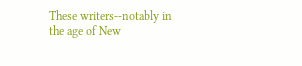These writers--notably in the age of New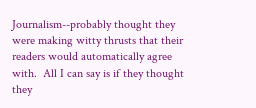Journalism--probably thought they were making witty thrusts that their readers would automatically agree with.  All I can say is if they thought they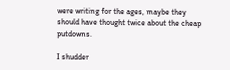were writing for the ages, maybe they should have thought twice about the cheap putdowns.

I shudder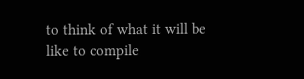to think of what it will be like to compile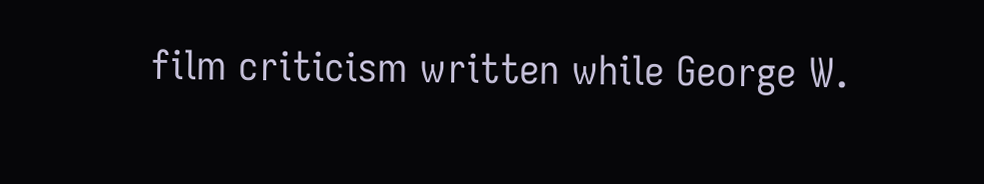film criticism written while George W.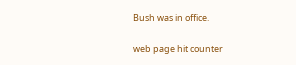Bush was in office.

web page hit counter